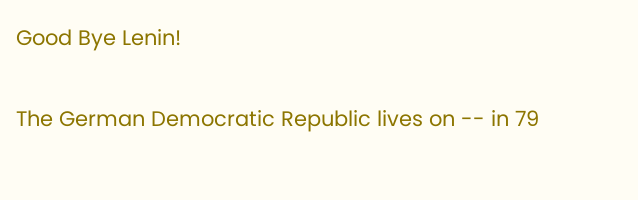Good Bye Lenin!

The German Democratic Republic lives on -- in 79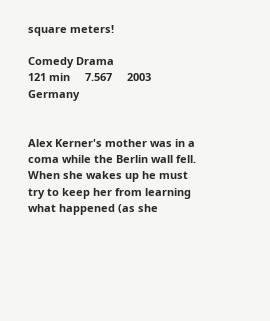square meters!

Comedy Drama
121 min     7.567     2003     Germany


Alex Kerner's mother was in a coma while the Berlin wall fell. When she wakes up he must try to keep her from learning what happened (as she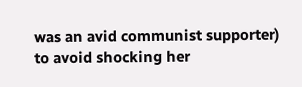was an avid communist supporter) to avoid shocking her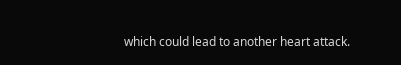which could lead to another heart attack.